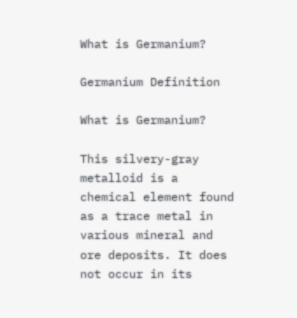What is Germanium?

Germanium Definition

What is Germanium?

This silvery-gray metalloid is a chemical element found as a trace metal in various mineral and ore deposits. It does not occur in its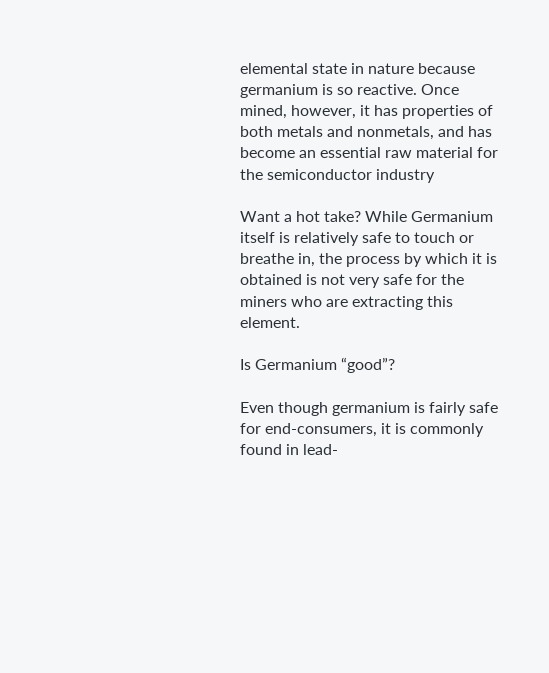elemental state in nature because germanium is so reactive. Once mined, however, it has properties of both metals and nonmetals, and has become an essential raw material for the semiconductor industry

Want a hot take? While Germanium itself is relatively safe to touch or breathe in, the process by which it is obtained is not very safe for the miners who are extracting this element.

Is Germanium “good”?

Even though germanium is fairly safe for end-consumers, it is commonly found in lead-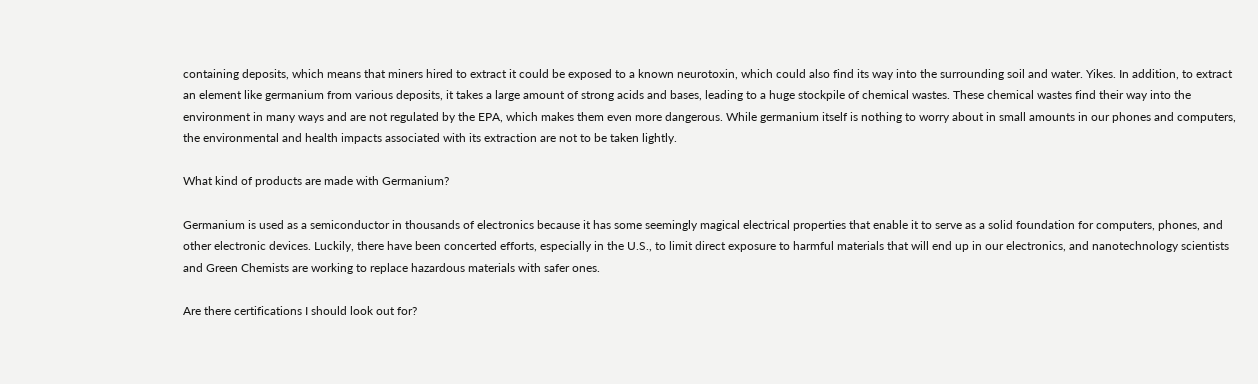containing deposits, which means that miners hired to extract it could be exposed to a known neurotoxin, which could also find its way into the surrounding soil and water. Yikes. In addition, to extract an element like germanium from various deposits, it takes a large amount of strong acids and bases, leading to a huge stockpile of chemical wastes. These chemical wastes find their way into the environment in many ways and are not regulated by the EPA, which makes them even more dangerous. While germanium itself is nothing to worry about in small amounts in our phones and computers, the environmental and health impacts associated with its extraction are not to be taken lightly.

What kind of products are made with Germanium?

Germanium is used as a semiconductor in thousands of electronics because it has some seemingly magical electrical properties that enable it to serve as a solid foundation for computers, phones, and other electronic devices. Luckily, there have been concerted efforts, especially in the U.S., to limit direct exposure to harmful materials that will end up in our electronics, and nanotechnology scientists and Green Chemists are working to replace hazardous materials with safer ones.

Are there certifications I should look out for?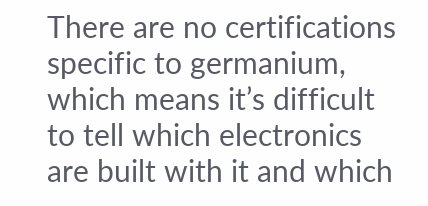There are no certifications specific to germanium, which means it’s difficult to tell which electronics are built with it and which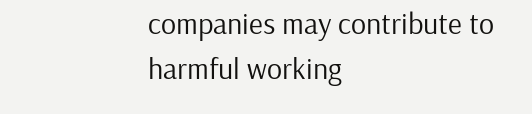companies may contribute to harmful working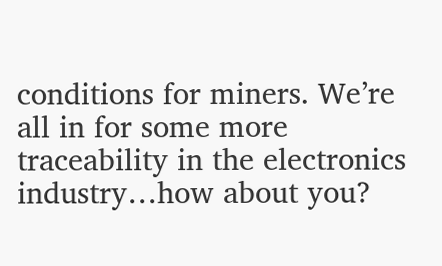conditions for miners. We’re all in for some more traceability in the electronics industry…how about you?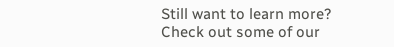Still want to learn more? Check out some of our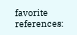favorite references: